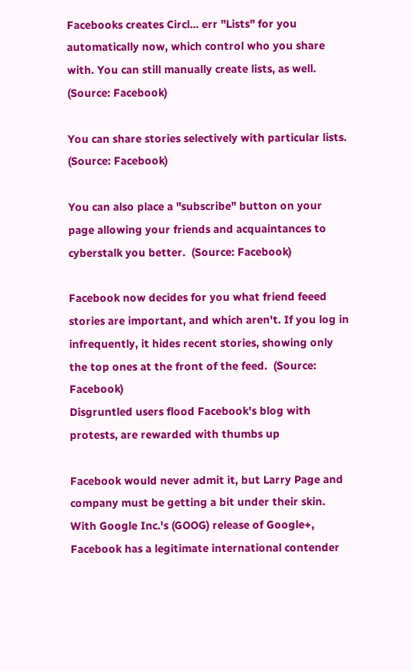Facebooks creates Circl... err "Lists" for you automatically now, which control who you share with. You can still manually create lists, as well.  (Source: Facebook)

You can share stories selectively with particular lists.  (Source: Facebook)

You can also place a "subscribe" button on your page allowing your friends and acquaintances to cyberstalk you better.  (Source: Facebook)

Facebook now decides for you what friend feeed stories are important, and which aren't. If you log in infrequently, it hides recent stories, showing only the top ones at the front of the feed.  (Source: Facebook)
Disgruntled users flood Facebook's blog with protests, are rewarded with thumbs up

Facebook would never admit it, but Larry Page and company must be getting a bit under their skin.  With Google Inc.'s (GOOG) release of Google+, Facebook has a legitimate international contender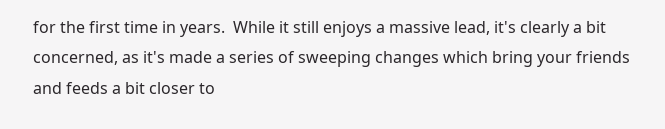for the first time in years.  While it still enjoys a massive lead, it's clearly a bit concerned, as it's made a series of sweeping changes which bring your friends and feeds a bit closer to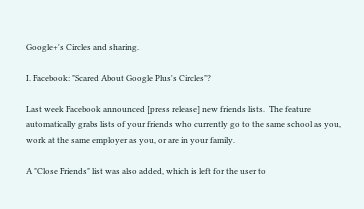Google+'s Circles and sharing.

I. Facebook: "Scared About Google Plus's Circles"?

Last week Facebook announced [press release] new friends lists.  The feature automatically grabs lists of your friends who currently go to the same school as you, work at the same employer as you, or are in your family.

A "Close Friends" list was also added, which is left for the user to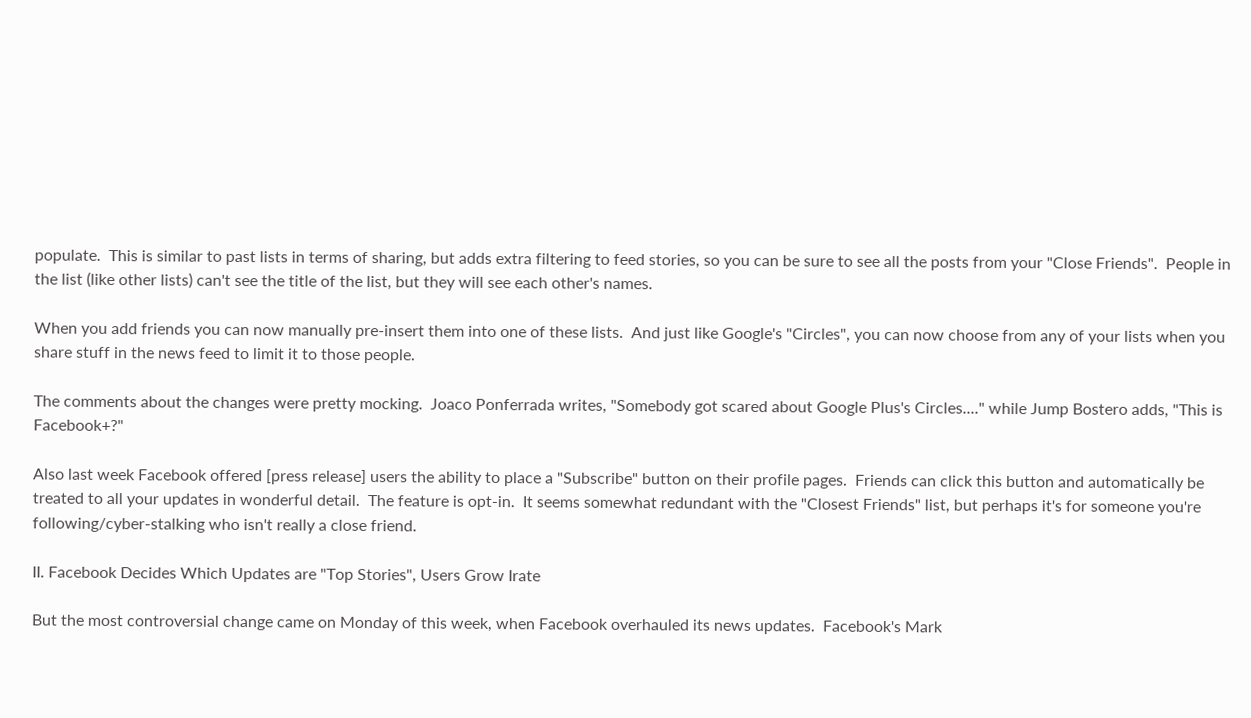populate.  This is similar to past lists in terms of sharing, but adds extra filtering to feed stories, so you can be sure to see all the posts from your "Close Friends".  People in the list (like other lists) can't see the title of the list, but they will see each other's names.

When you add friends you can now manually pre-insert them into one of these lists.  And just like Google's "Circles", you can now choose from any of your lists when you share stuff in the news feed to limit it to those people.

The comments about the changes were pretty mocking.  Joaco Ponferrada writes, "Somebody got scared about Google Plus's Circles...." while Jump Bostero adds, "This is Facebook+?"

Also last week Facebook offered [press release] users the ability to place a "Subscribe" button on their profile pages.  Friends can click this button and automatically be treated to all your updates in wonderful detail.  The feature is opt-in.  It seems somewhat redundant with the "Closest Friends" list, but perhaps it's for someone you're following/cyber-stalking who isn't really a close friend.

II. Facebook Decides Which Updates are "Top Stories", Users Grow Irate

But the most controversial change came on Monday of this week, when Facebook overhauled its news updates.  Facebook's Mark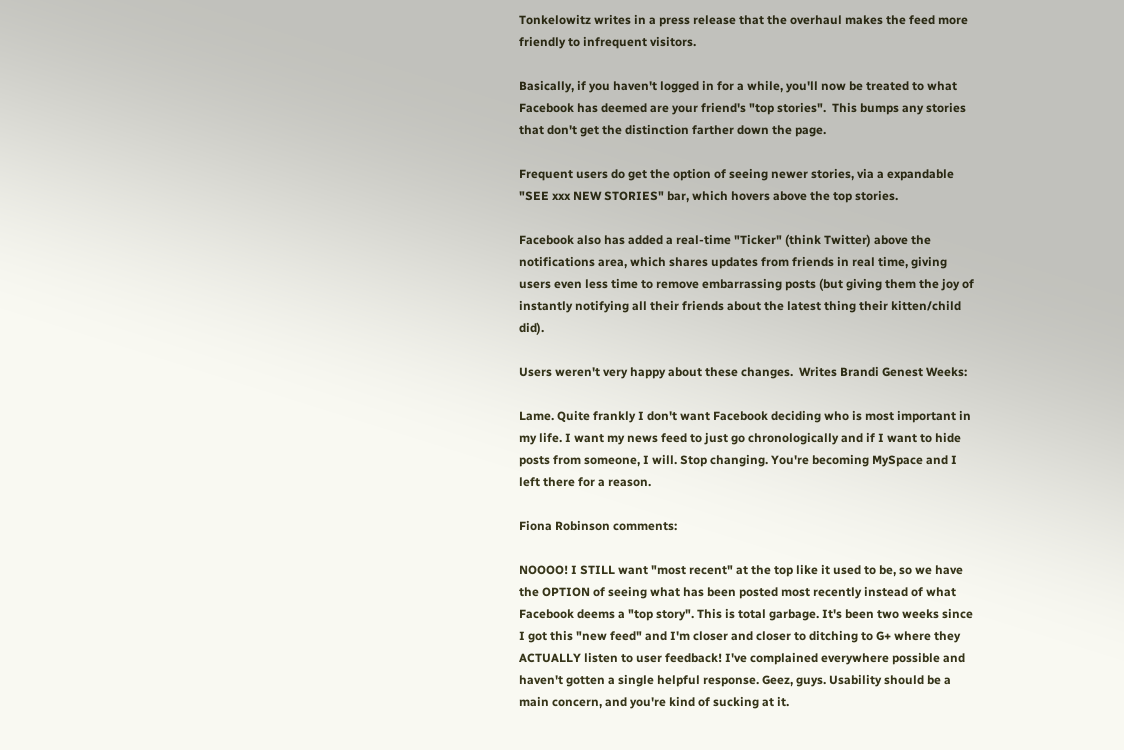Tonkelowitz writes in a press release that the overhaul makes the feed more friendly to infrequent visitors.

Basically, if you haven't logged in for a while, you'll now be treated to what Facebook has deemed are your friend's "top stories".  This bumps any stories that don't get the distinction farther down the page.

Frequent users do get the option of seeing newer stories, via a expandable "SEE xxx NEW STORIES" bar, which hovers above the top stories.

Facebook also has added a real-time "Ticker" (think Twitter) above the notifications area, which shares updates from friends in real time, giving users even less time to remove embarrassing posts (but giving them the joy of instantly notifying all their friends about the latest thing their kitten/child did).

Users weren't very happy about these changes.  Writes Brandi Genest Weeks:

Lame. Quite frankly I don't want Facebook deciding who is most important in my life. I want my news feed to just go chronologically and if I want to hide posts from someone, I will. Stop changing. You're becoming MySpace and I left there for a reason.

Fiona Robinson comments:

NOOOO! I STILL want "most recent" at the top like it used to be, so we have the OPTION of seeing what has been posted most recently instead of what Facebook deems a "top story". This is total garbage. It's been two weeks since I got this "new feed" and I'm closer and closer to ditching to G+ where they ACTUALLY listen to user feedback! I've complained everywhere possible and haven't gotten a single helpful response. Geez, guys. Usability should be a main concern, and you're kind of sucking at it.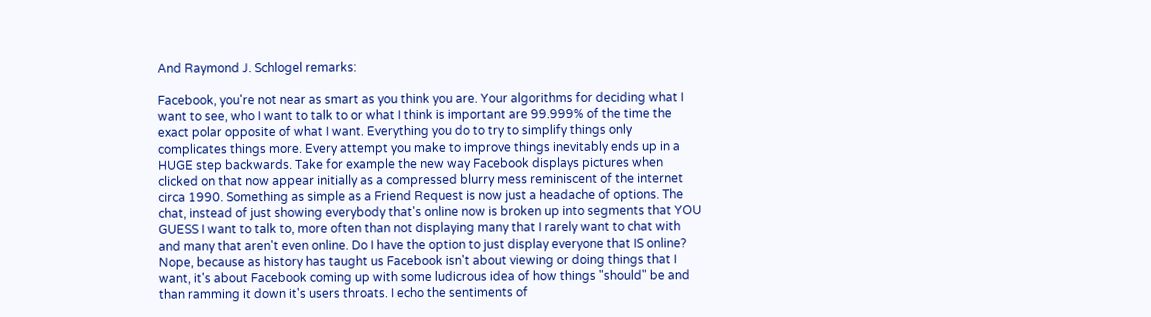And Raymond J. Schlogel remarks:

Facebook, you're not near as smart as you think you are. Your algorithms for deciding what I want to see, who I want to talk to or what I think is important are 99.999% of the time the exact polar opposite of what I want. Everything you do to try to simplify things only complicates things more. Every attempt you make to improve things inevitably ends up in a HUGE step backwards. Take for example the new way Facebook displays pictures when clicked on that now appear initially as a compressed blurry mess reminiscent of the internet circa 1990. Something as simple as a Friend Request is now just a headache of options. The chat, instead of just showing everybody that's online now is broken up into segments that YOU GUESS I want to talk to, more often than not displaying many that I rarely want to chat with and many that aren't even online. Do I have the option to just display everyone that IS online? Nope, because as history has taught us Facebook isn't about viewing or doing things that I want, it's about Facebook coming up with some ludicrous idea of how things "should" be and than ramming it down it's users throats. I echo the sentiments of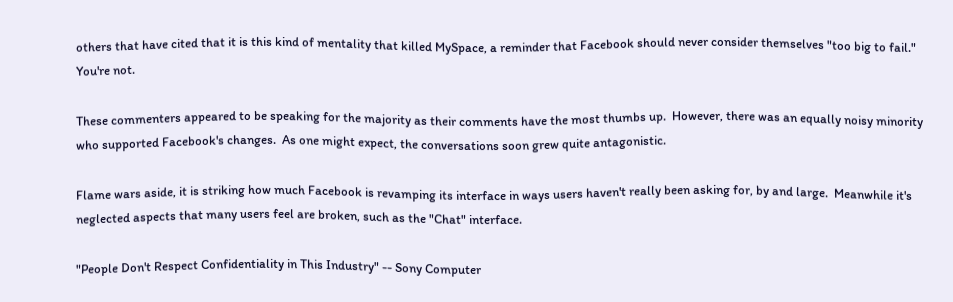others that have cited that it is this kind of mentality that killed MySpace, a reminder that Facebook should never consider themselves "too big to fail." You're not.

These commenters appeared to be speaking for the majority as their comments have the most thumbs up.  However, there was an equally noisy minority who supported Facebook's changes.  As one might expect, the conversations soon grew quite antagonistic.

Flame wars aside, it is striking how much Facebook is revamping its interface in ways users haven't really been asking for, by and large.  Meanwhile it's neglected aspects that many users feel are broken, such as the "Chat" interface.

"People Don't Respect Confidentiality in This Industry" -- Sony Computer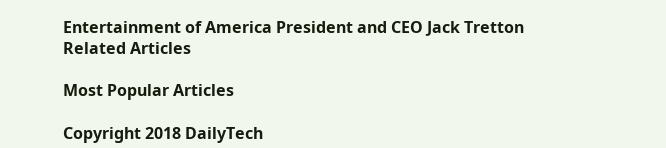Entertainment of America President and CEO Jack Tretton
Related Articles

Most Popular Articles

Copyright 2018 DailyTech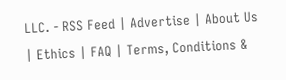LLC. - RSS Feed | Advertise | About Us | Ethics | FAQ | Terms, Conditions &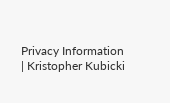Privacy Information | Kristopher Kubicki